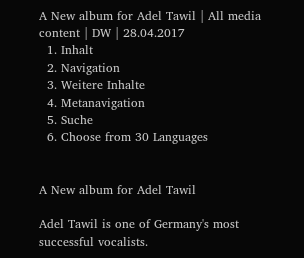A New album for Adel Tawil | All media content | DW | 28.04.2017
  1. Inhalt
  2. Navigation
  3. Weitere Inhalte
  4. Metanavigation
  5. Suche
  6. Choose from 30 Languages


A New album for Adel Tawil

Adel Tawil is one of Germany's most successful vocalists.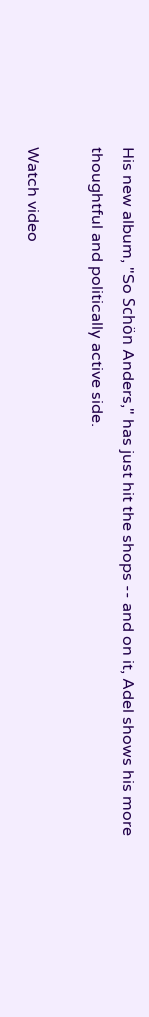His new album, "So Schön Anders," has just hit the shops -- and on it, Adel shows his more thoughtful and politically active side.

Watch video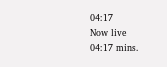04:17
Now live
04:17 mins.